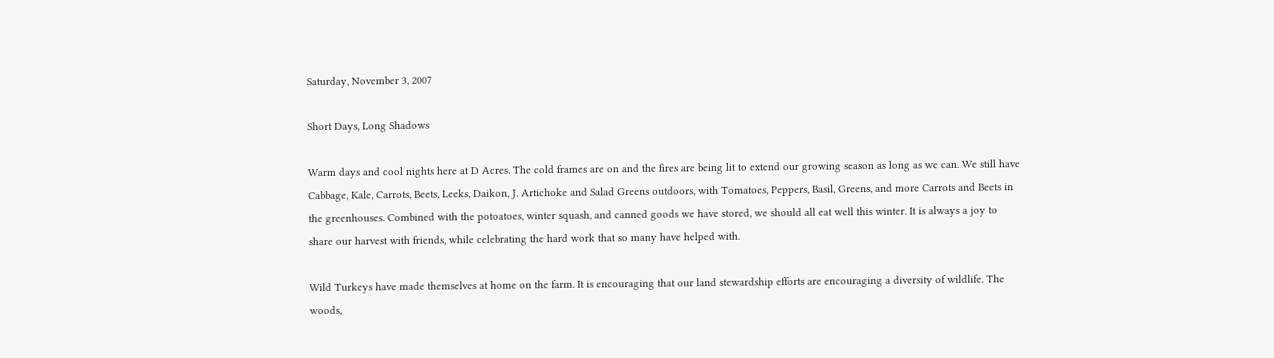Saturday, November 3, 2007

Short Days, Long Shadows

Warm days and cool nights here at D Acres. The cold frames are on and the fires are being lit to extend our growing season as long as we can. We still have Cabbage, Kale, Carrots, Beets, Leeks, Daikon, J. Artichoke and Salad Greens outdoors, with Tomatoes, Peppers, Basil, Greens, and more Carrots and Beets in the greenhouses. Combined with the potoatoes, winter squash, and canned goods we have stored, we should all eat well this winter. It is always a joy to share our harvest with friends, while celebrating the hard work that so many have helped with.

Wild Turkeys have made themselves at home on the farm. It is encouraging that our land stewardship efforts are encouraging a diversity of wildlife. The woods,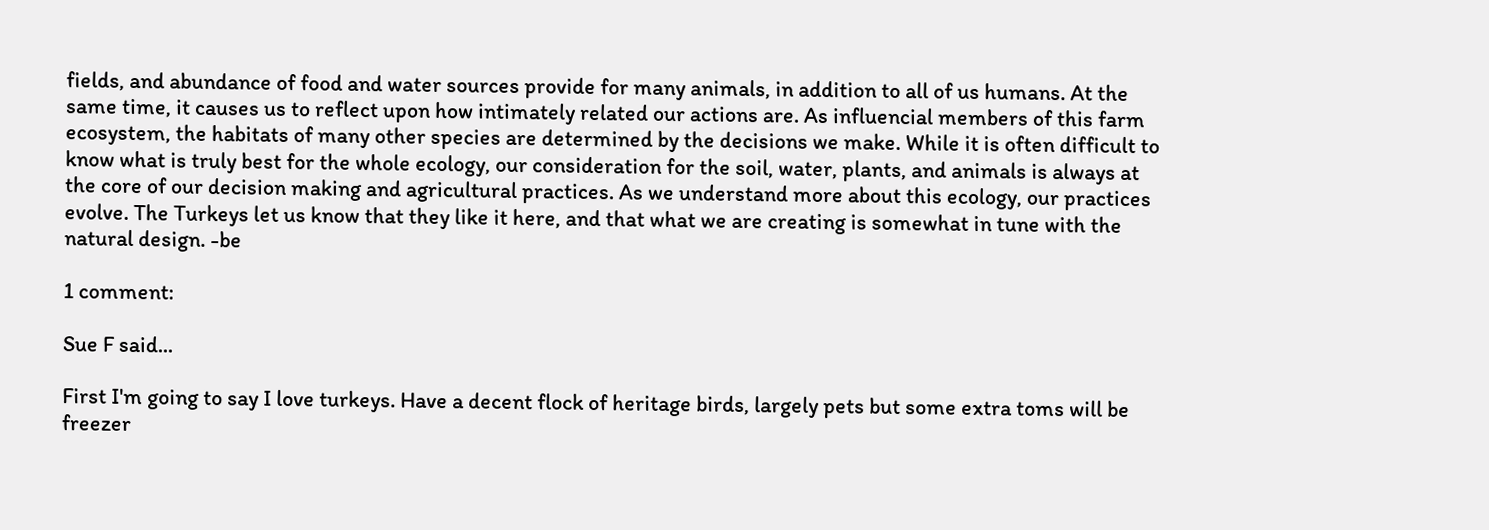fields, and abundance of food and water sources provide for many animals, in addition to all of us humans. At the same time, it causes us to reflect upon how intimately related our actions are. As influencial members of this farm ecosystem, the habitats of many other species are determined by the decisions we make. While it is often difficult to know what is truly best for the whole ecology, our consideration for the soil, water, plants, and animals is always at the core of our decision making and agricultural practices. As we understand more about this ecology, our practices evolve. The Turkeys let us know that they like it here, and that what we are creating is somewhat in tune with the natural design. -be

1 comment:

Sue F said...

First I'm going to say I love turkeys. Have a decent flock of heritage birds, largely pets but some extra toms will be freezer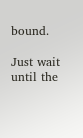bound.

Just wait until the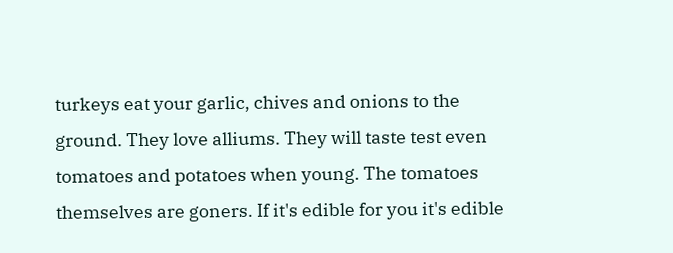turkeys eat your garlic, chives and onions to the ground. They love alliums. They will taste test even tomatoes and potatoes when young. The tomatoes themselves are goners. If it's edible for you it's edible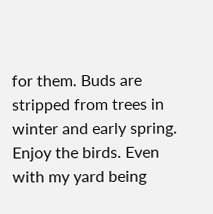for them. Buds are stripped from trees in winter and early spring.
Enjoy the birds. Even with my yard being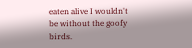eaten alive I wouldn't be without the goofy birds.